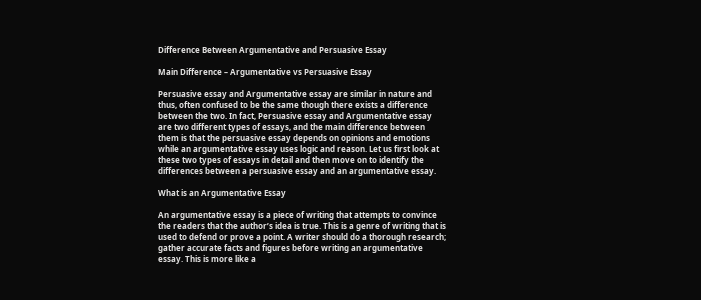Difference Between Argumentative and Persuasive Essay

Main Difference – Argumentative vs Persuasive Essay

Persuasive essay and Argumentative essay are similar in nature and thus, often confused to be the same though there exists a difference between the two. In fact, Persuasive essay and Argumentative essay are two different types of essays, and the main difference between them is that the persuasive essay depends on opinions and emotions while an argumentative essay uses logic and reason. Let us first look at these two types of essays in detail and then move on to identify the differences between a persuasive essay and an argumentative essay.

What is an Argumentative Essay

An argumentative essay is a piece of writing that attempts to convince the readers that the author’s idea is true. This is a genre of writing that is used to defend or prove a point. A writer should do a thorough research; gather accurate facts and figures before writing an argumentative essay. This is more like a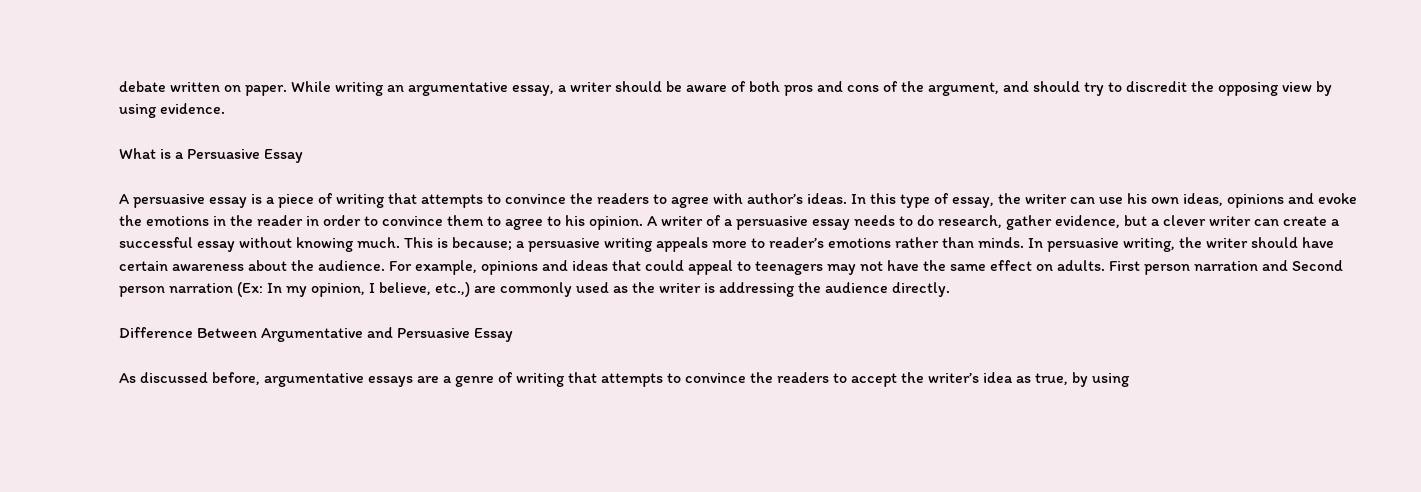debate written on paper. While writing an argumentative essay, a writer should be aware of both pros and cons of the argument, and should try to discredit the opposing view by using evidence.

What is a Persuasive Essay

A persuasive essay is a piece of writing that attempts to convince the readers to agree with author’s ideas. In this type of essay, the writer can use his own ideas, opinions and evoke the emotions in the reader in order to convince them to agree to his opinion. A writer of a persuasive essay needs to do research, gather evidence, but a clever writer can create a successful essay without knowing much. This is because; a persuasive writing appeals more to reader’s emotions rather than minds. In persuasive writing, the writer should have certain awareness about the audience. For example, opinions and ideas that could appeal to teenagers may not have the same effect on adults. First person narration and Second person narration (Ex: In my opinion, I believe, etc.,) are commonly used as the writer is addressing the audience directly.

Difference Between Argumentative and Persuasive Essay

As discussed before, argumentative essays are a genre of writing that attempts to convince the readers to accept the writer’s idea as true, by using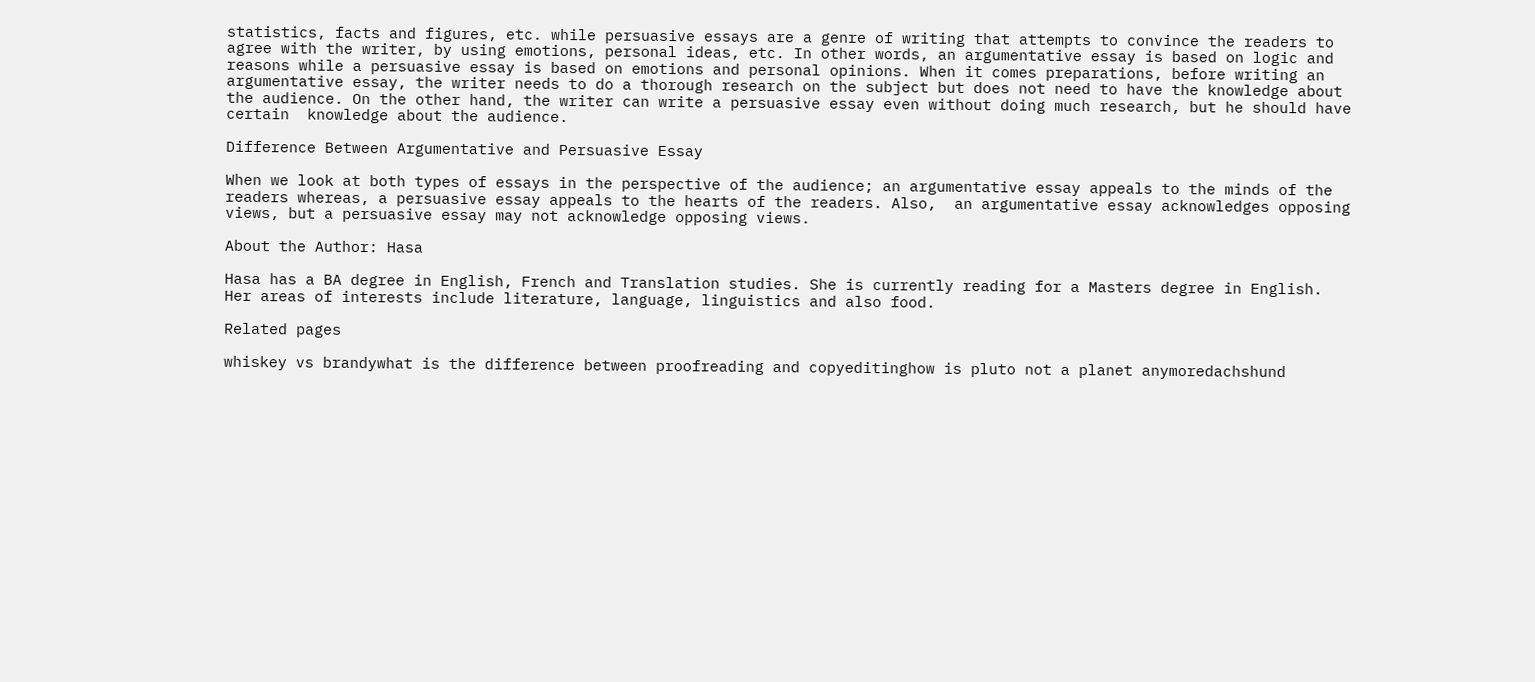statistics, facts and figures, etc. while persuasive essays are a genre of writing that attempts to convince the readers to agree with the writer, by using emotions, personal ideas, etc. In other words, an argumentative essay is based on logic and reasons while a persuasive essay is based on emotions and personal opinions. When it comes preparations, before writing an argumentative essay, the writer needs to do a thorough research on the subject but does not need to have the knowledge about the audience. On the other hand, the writer can write a persuasive essay even without doing much research, but he should have certain  knowledge about the audience.

Difference Between Argumentative and Persuasive Essay

When we look at both types of essays in the perspective of the audience; an argumentative essay appeals to the minds of the readers whereas, a persuasive essay appeals to the hearts of the readers. Also,  an argumentative essay acknowledges opposing views, but a persuasive essay may not acknowledge opposing views.

About the Author: Hasa

Hasa has a BA degree in English, French and Translation studies. She is currently reading for a Masters degree in English. Her areas of interests include literature, language, linguistics and also food.

Related pages

whiskey vs brandywhat is the difference between proofreading and copyeditinghow is pluto not a planet anymoredachshund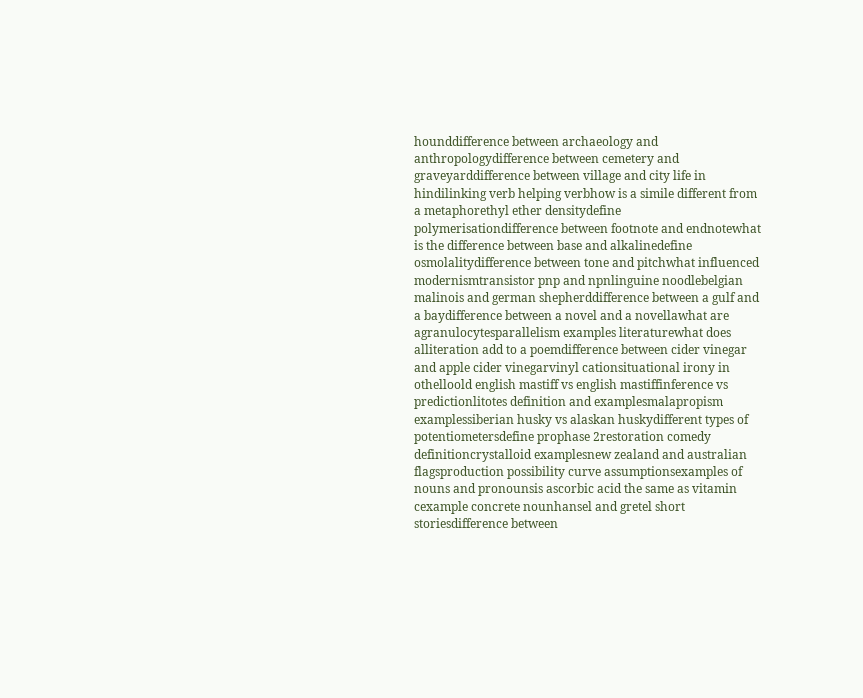hounddifference between archaeology and anthropologydifference between cemetery and graveyarddifference between village and city life in hindilinking verb helping verbhow is a simile different from a metaphorethyl ether densitydefine polymerisationdifference between footnote and endnotewhat is the difference between base and alkalinedefine osmolalitydifference between tone and pitchwhat influenced modernismtransistor pnp and npnlinguine noodlebelgian malinois and german shepherddifference between a gulf and a baydifference between a novel and a novellawhat are agranulocytesparallelism examples literaturewhat does alliteration add to a poemdifference between cider vinegar and apple cider vinegarvinyl cationsituational irony in othelloold english mastiff vs english mastiffinference vs predictionlitotes definition and examplesmalapropism examplessiberian husky vs alaskan huskydifferent types of potentiometersdefine prophase 2restoration comedy definitioncrystalloid examplesnew zealand and australian flagsproduction possibility curve assumptionsexamples of nouns and pronounsis ascorbic acid the same as vitamin cexample concrete nounhansel and gretel short storiesdifference between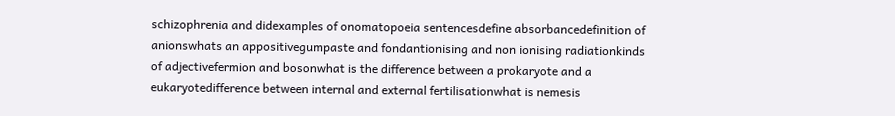schizophrenia and didexamples of onomatopoeia sentencesdefine absorbancedefinition of anionswhats an appositivegumpaste and fondantionising and non ionising radiationkinds of adjectivefermion and bosonwhat is the difference between a prokaryote and a eukaryotedifference between internal and external fertilisationwhat is nemesis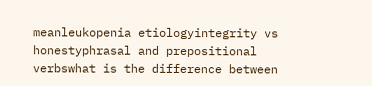meanleukopenia etiologyintegrity vs honestyphrasal and prepositional verbswhat is the difference between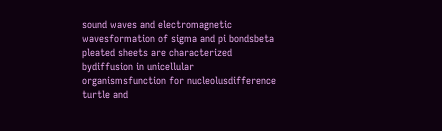sound waves and electromagnetic wavesformation of sigma and pi bondsbeta pleated sheets are characterized bydiffusion in unicellular organismsfunction for nucleolusdifference turtle and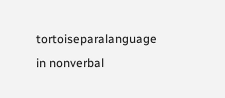tortoiseparalanguage in nonverbal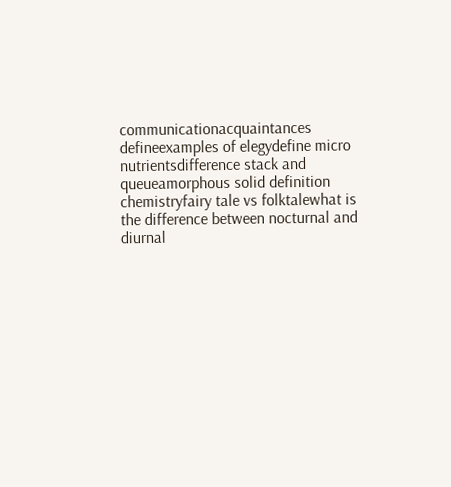communicationacquaintances defineexamples of elegydefine micro nutrientsdifference stack and queueamorphous solid definition chemistryfairy tale vs folktalewhat is the difference between nocturnal and diurnal